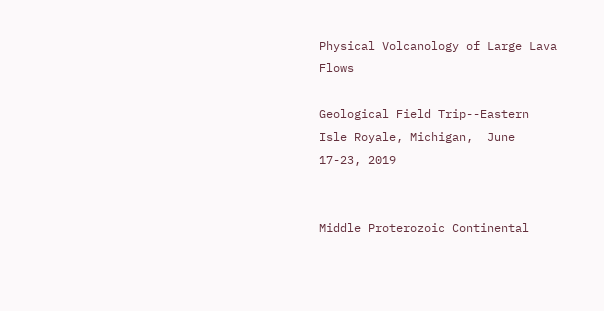Physical Volcanology of Large Lava Flows

Geological Field Trip--Eastern Isle Royale, Michigan,  June 17-23, 2019


Middle Proterozoic Continental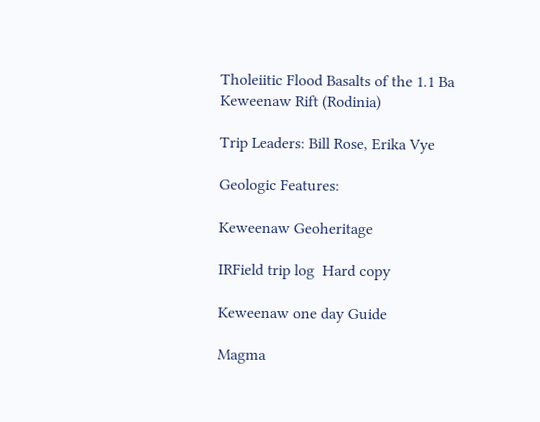Tholeiitic Flood Basalts of the 1.1 Ba Keweenaw Rift (Rodinia)

Trip Leaders: Bill Rose, Erika Vye

Geologic Features:

Keweenaw Geoheritage

IRField trip log  Hard copy

Keweenaw one day Guide

Magma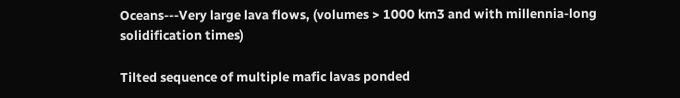Oceans---Very large lava flows, (volumes > 1000 km3 and with millennia-long solidification times)

Tilted sequence of multiple mafic lavas ponded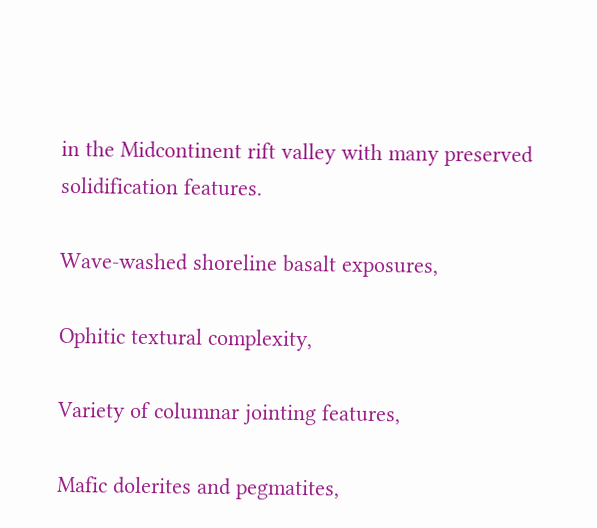in the Midcontinent rift valley with many preserved solidification features.

Wave-washed shoreline basalt exposures,

Ophitic textural complexity,

Variety of columnar jointing features,

Mafic dolerites and pegmatites,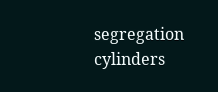segregation cylinders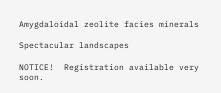Amygdaloidal zeolite facies minerals

Spectacular landscapes

NOTICE!  Registration available very soon.